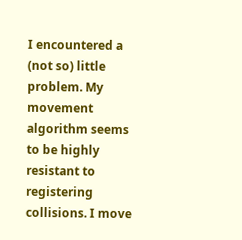I encountered a (not so) little problem. My movement algorithm seems to be highly resistant to registering collisions. I move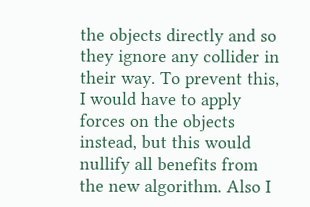the objects directly and so they ignore any collider in their way. To prevent this, I would have to apply forces on the objects instead, but this would nullify all benefits from the new algorithm. Also I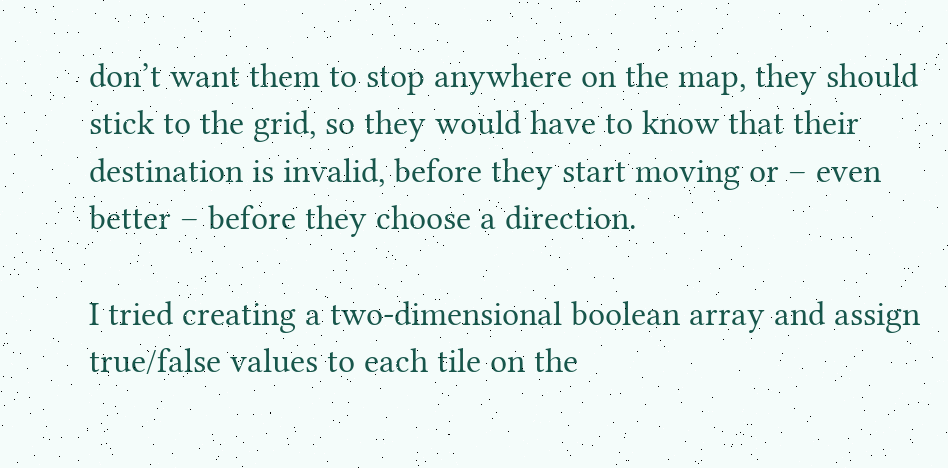don’t want them to stop anywhere on the map, they should stick to the grid, so they would have to know that their destination is invalid, before they start moving or – even better – before they choose a direction.

I tried creating a two-dimensional boolean array and assign true/false values to each tile on the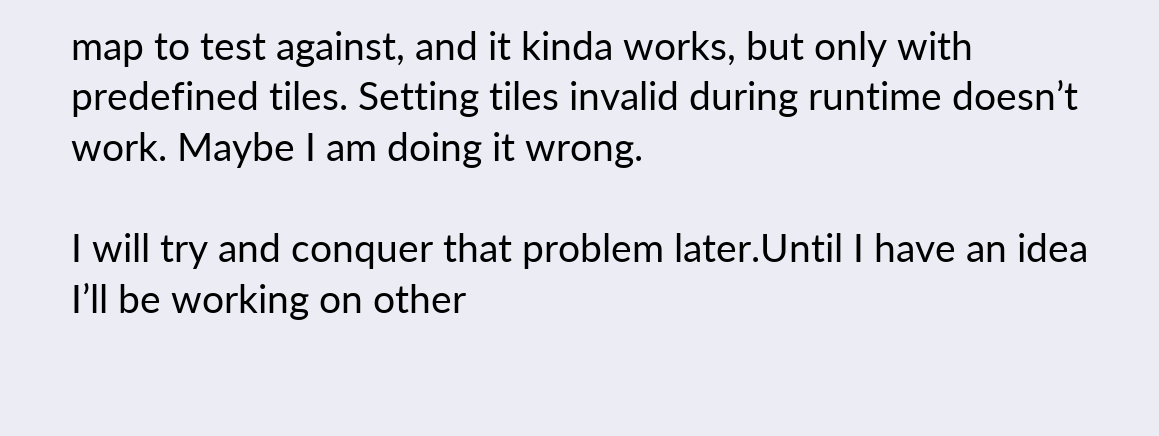map to test against, and it kinda works, but only with predefined tiles. Setting tiles invalid during runtime doesn’t work. Maybe I am doing it wrong.

I will try and conquer that problem later.Until I have an idea I’ll be working on other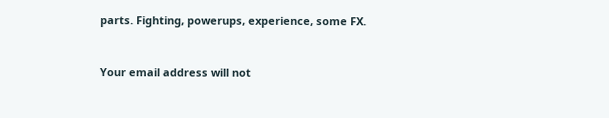parts. Fighting, powerups, experience, some FX.


Your email address will not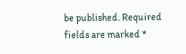be published. Required fields are marked *